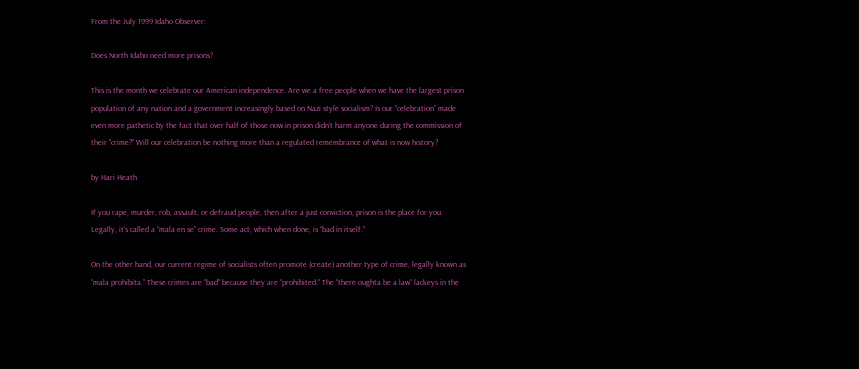From the July 1999 Idaho Observer:

Does North Idaho need more prisons?

This is the month we celebrate our American independence. Are we a free people when we have the largest prison population of any nation and a government increasingly based on Nazi style socialism? Is our “celebration” made even more pathetic by the fact that over half of those now in prison didn't harm anyone during the commission of their "crime?" Will our celebration be nothing more than a regulated remembrance of what is now history?

by Hari Heath

If you rape, murder, rob, assault, or defraud people, then after a just conviction, prison is the place for you. Legally, it's called a “mala en se” crime. Some act, which when done, is “bad in itself.”

On the other hand, our current regime of socialists often promote (create) another type of crime, legally known as “mala prohibita.” These crimes are “bad” because they are “prohibited.” The “there oughta be a law” lackeys in the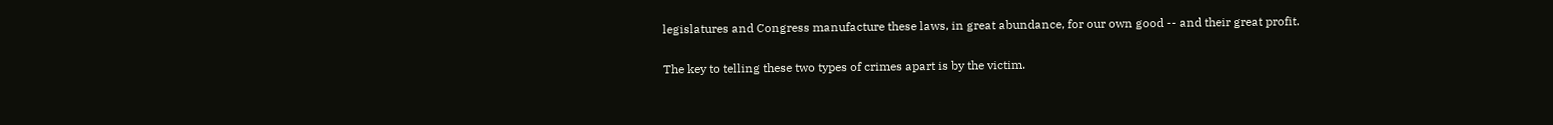legislatures and Congress manufacture these laws, in great abundance, for our own good -- and their great profit.

The key to telling these two types of crimes apart is by the victim.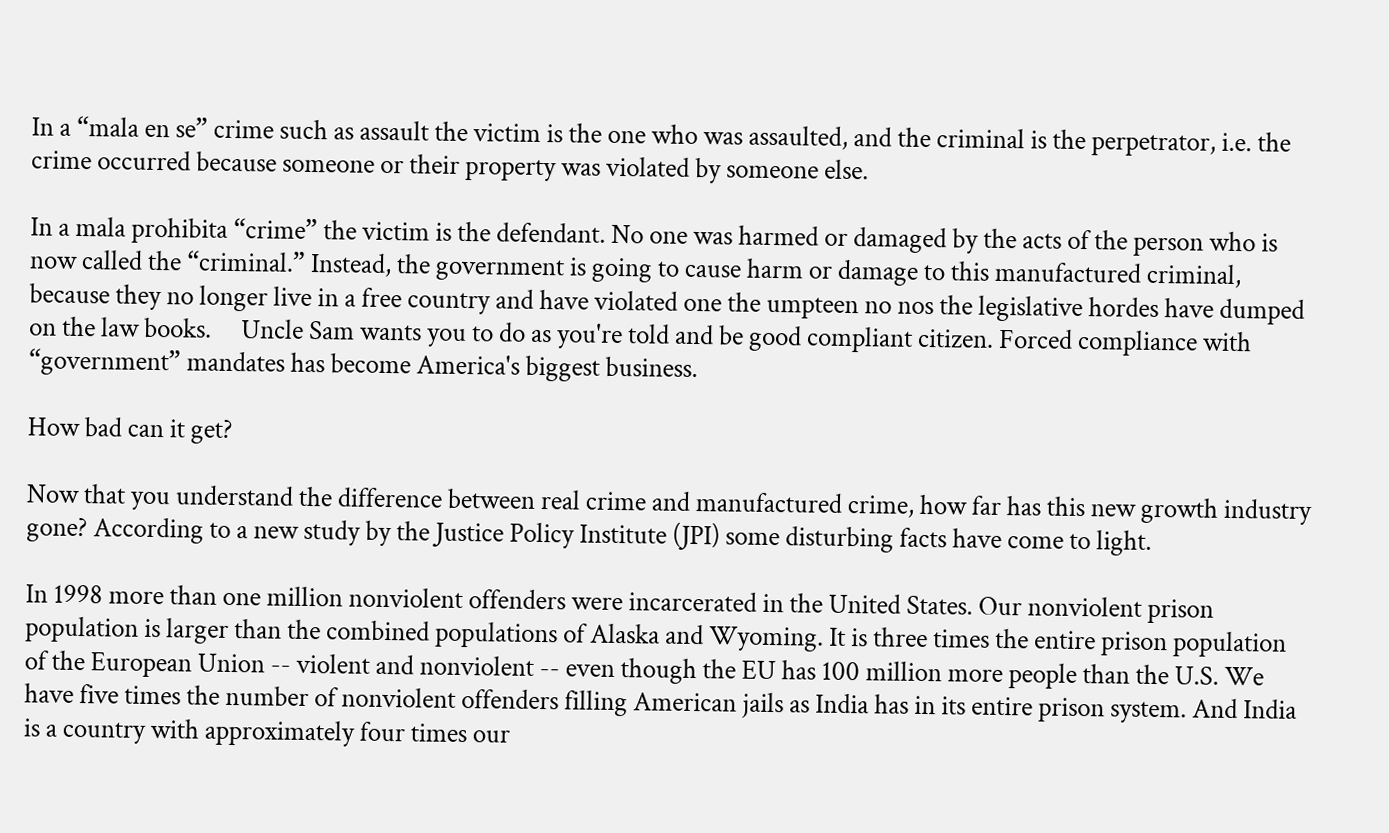In a “mala en se” crime such as assault the victim is the one who was assaulted, and the criminal is the perpetrator, i.e. the crime occurred because someone or their property was violated by someone else.

In a mala prohibita “crime” the victim is the defendant. No one was harmed or damaged by the acts of the person who is now called the “criminal.” Instead, the government is going to cause harm or damage to this manufactured criminal, because they no longer live in a free country and have violated one the umpteen no nos the legislative hordes have dumped on the law books.     Uncle Sam wants you to do as you're told and be good compliant citizen. Forced compliance with “government” mandates has become America's biggest business.

How bad can it get?

Now that you understand the difference between real crime and manufactured crime, how far has this new growth industry gone? According to a new study by the Justice Policy Institute (JPI) some disturbing facts have come to light.

In 1998 more than one million nonviolent offenders were incarcerated in the United States. Our nonviolent prison population is larger than the combined populations of Alaska and Wyoming. It is three times the entire prison population of the European Union -- violent and nonviolent -- even though the EU has 100 million more people than the U.S. We have five times the number of nonviolent offenders filling American jails as India has in its entire prison system. And India is a country with approximately four times our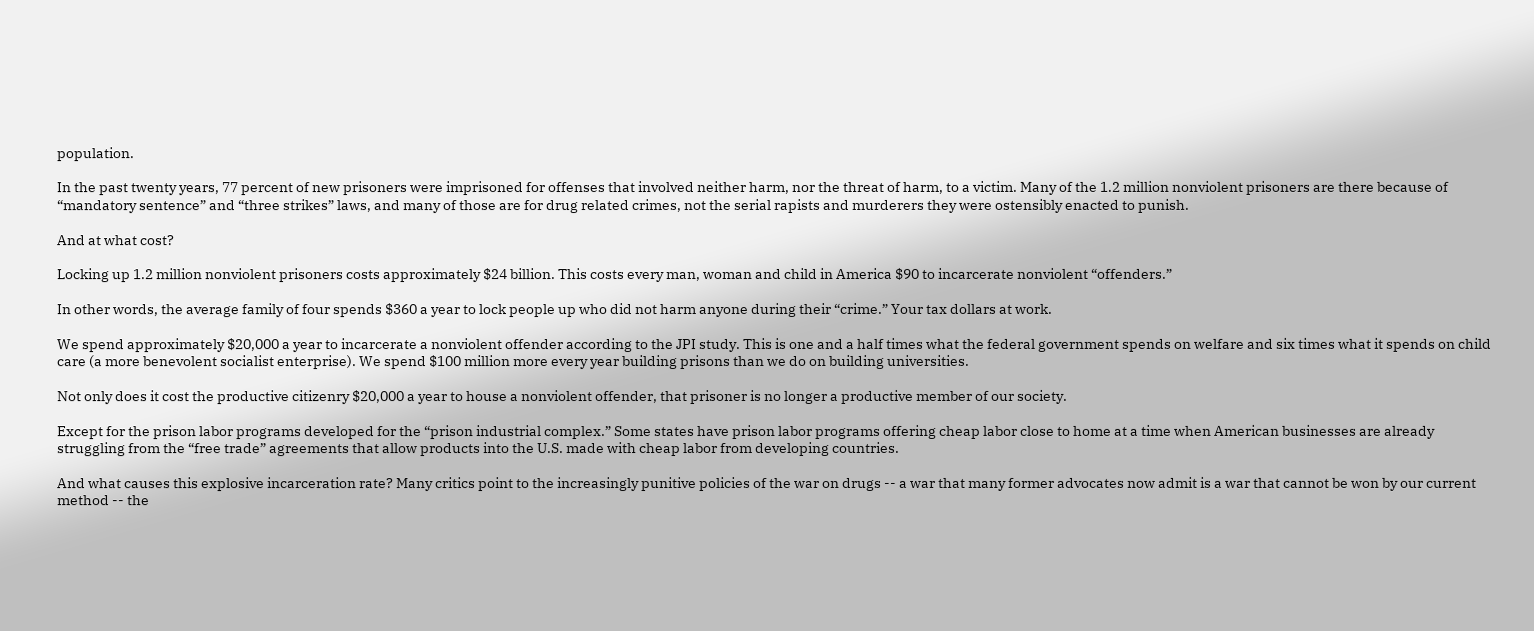population.

In the past twenty years, 77 percent of new prisoners were imprisoned for offenses that involved neither harm, nor the threat of harm, to a victim. Many of the 1.2 million nonviolent prisoners are there because of “mandatory sentence” and “three strikes” laws, and many of those are for drug related crimes, not the serial rapists and murderers they were ostensibly enacted to punish.

And at what cost?

Locking up 1.2 million nonviolent prisoners costs approximately $24 billion. This costs every man, woman and child in America $90 to incarcerate nonviolent “offenders.”

In other words, the average family of four spends $360 a year to lock people up who did not harm anyone during their “crime.” Your tax dollars at work.

We spend approximately $20,000 a year to incarcerate a nonviolent offender according to the JPI study. This is one and a half times what the federal government spends on welfare and six times what it spends on child care (a more benevolent socialist enterprise). We spend $100 million more every year building prisons than we do on building universities.

Not only does it cost the productive citizenry $20,000 a year to house a nonviolent offender, that prisoner is no longer a productive member of our society.

Except for the prison labor programs developed for the “prison industrial complex.” Some states have prison labor programs offering cheap labor close to home at a time when American businesses are already struggling from the “free trade” agreements that allow products into the U.S. made with cheap labor from developing countries.

And what causes this explosive incarceration rate? Many critics point to the increasingly punitive policies of the war on drugs -- a war that many former advocates now admit is a war that cannot be won by our current method -- the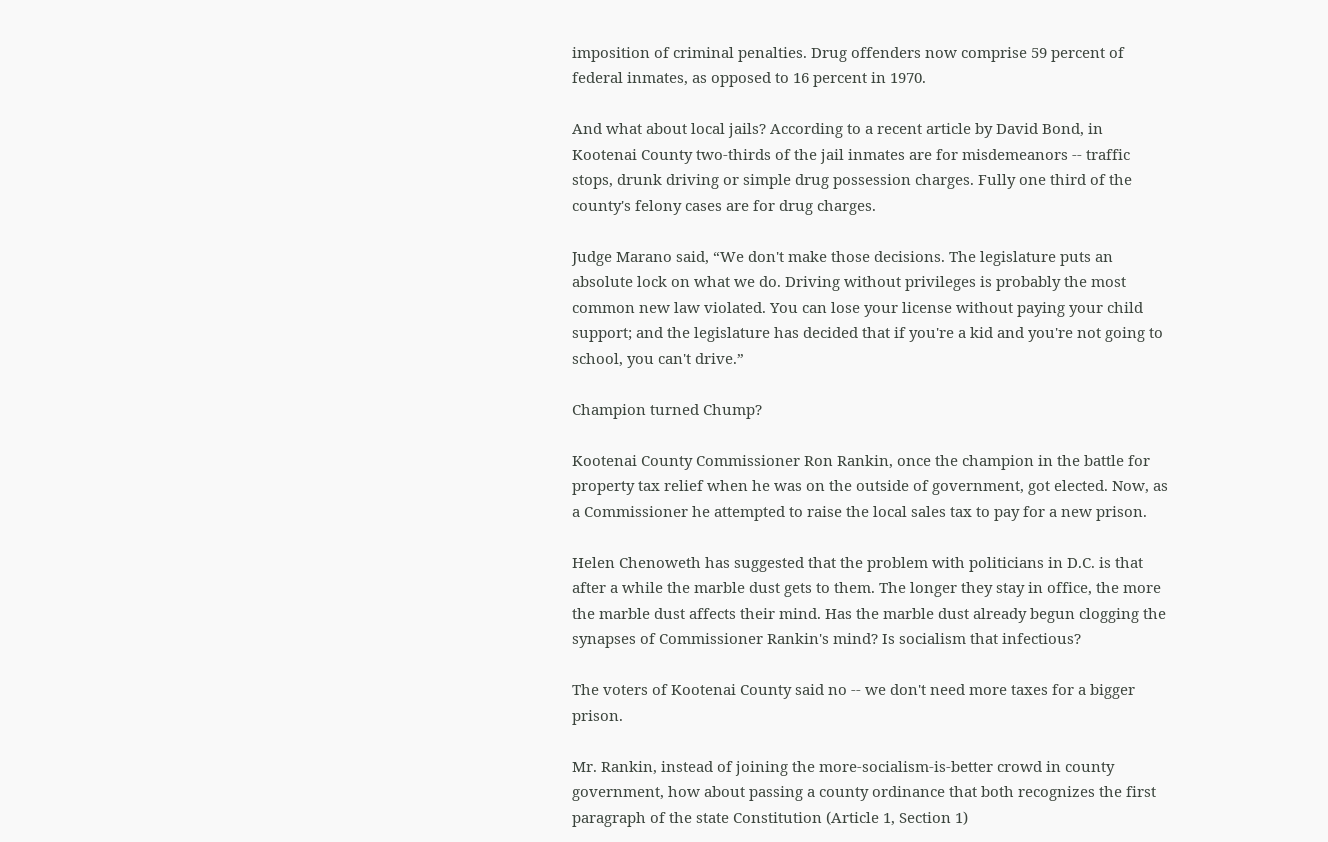imposition of criminal penalties. Drug offenders now comprise 59 percent of federal inmates, as opposed to 16 percent in 1970.

And what about local jails? According to a recent article by David Bond, in Kootenai County two-thirds of the jail inmates are for misdemeanors -- traffic stops, drunk driving or simple drug possession charges. Fully one third of the county's felony cases are for drug charges.

Judge Marano said, “We don't make those decisions. The legislature puts an absolute lock on what we do. Driving without privileges is probably the most common new law violated. You can lose your license without paying your child support; and the legislature has decided that if you're a kid and you're not going to school, you can't drive.”

Champion turned Chump?

Kootenai County Commissioner Ron Rankin, once the champion in the battle for property tax relief when he was on the outside of government, got elected. Now, as a Commissioner he attempted to raise the local sales tax to pay for a new prison.

Helen Chenoweth has suggested that the problem with politicians in D.C. is that after a while the marble dust gets to them. The longer they stay in office, the more the marble dust affects their mind. Has the marble dust already begun clogging the synapses of Commissioner Rankin's mind? Is socialism that infectious?

The voters of Kootenai County said no -- we don't need more taxes for a bigger prison.

Mr. Rankin, instead of joining the more-socialism-is-better crowd in county government, how about passing a county ordinance that both recognizes the first paragraph of the state Constitution (Article 1, Section 1)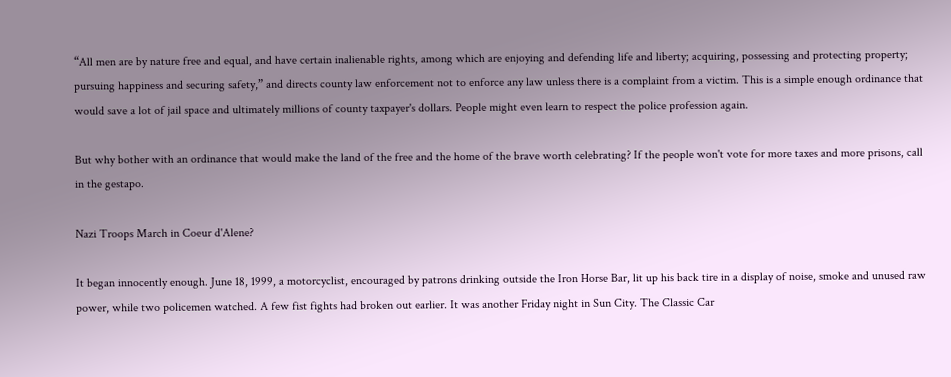“All men are by nature free and equal, and have certain inalienable rights, among which are enjoying and defending life and liberty; acquiring, possessing and protecting property; pursuing happiness and securing safety,” and directs county law enforcement not to enforce any law unless there is a complaint from a victim. This is a simple enough ordinance that would save a lot of jail space and ultimately millions of county taxpayer's dollars. People might even learn to respect the police profession again.

But why bother with an ordinance that would make the land of the free and the home of the brave worth celebrating? If the people won't vote for more taxes and more prisons, call in the gestapo.

Nazi Troops March in Coeur d'Alene?

It began innocently enough. June 18, 1999, a motorcyclist, encouraged by patrons drinking outside the Iron Horse Bar, lit up his back tire in a display of noise, smoke and unused raw power, while two policemen watched. A few fist fights had broken out earlier. It was another Friday night in Sun City. The Classic Car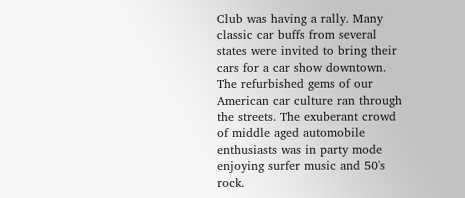Club was having a rally. Many classic car buffs from several states were invited to bring their cars for a car show downtown. The refurbished gems of our American car culture ran through the streets. The exuberant crowd of middle aged automobile enthusiasts was in party mode enjoying surfer music and 50's rock.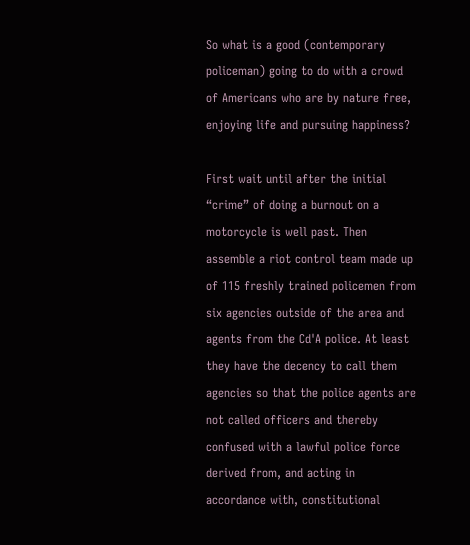So what is a good (contemporary policeman) going to do with a crowd of Americans who are by nature free, enjoying life and pursuing happiness?

First wait until after the initial “crime” of doing a burnout on a motorcycle is well past. Then assemble a riot control team made up of 115 freshly trained policemen from six agencies outside of the area and agents from the Cd'A police. At least they have the decency to call them agencies so that the police agents are not called officers and thereby confused with a lawful police force derived from, and acting in accordance with, constitutional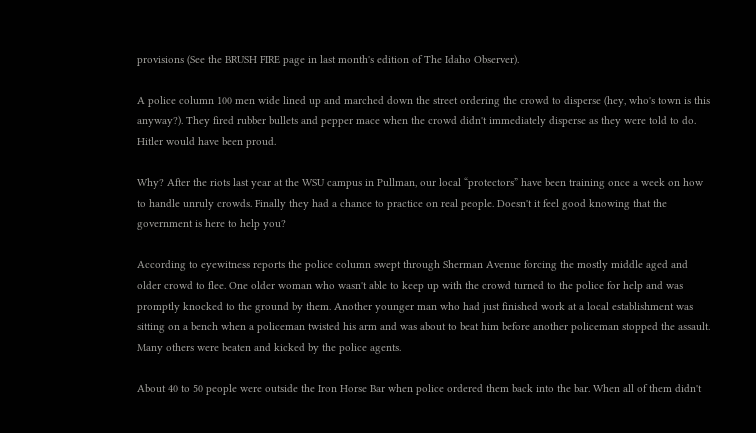provisions (See the BRUSH FIRE page in last month's edition of The Idaho Observer).

A police column 100 men wide lined up and marched down the street ordering the crowd to disperse (hey, who's town is this anyway?). They fired rubber bullets and pepper mace when the crowd didn't immediately disperse as they were told to do. Hitler would have been proud.

Why? After the riots last year at the WSU campus in Pullman, our local “protectors” have been training once a week on how to handle unruly crowds. Finally they had a chance to practice on real people. Doesn't it feel good knowing that the government is here to help you?

According to eyewitness reports the police column swept through Sherman Avenue forcing the mostly middle aged and older crowd to flee. One older woman who wasn't able to keep up with the crowd turned to the police for help and was promptly knocked to the ground by them. Another younger man who had just finished work at a local establishment was sitting on a bench when a policeman twisted his arm and was about to beat him before another policeman stopped the assault. Many others were beaten and kicked by the police agents.

About 40 to 50 people were outside the Iron Horse Bar when police ordered them back into the bar. When all of them didn't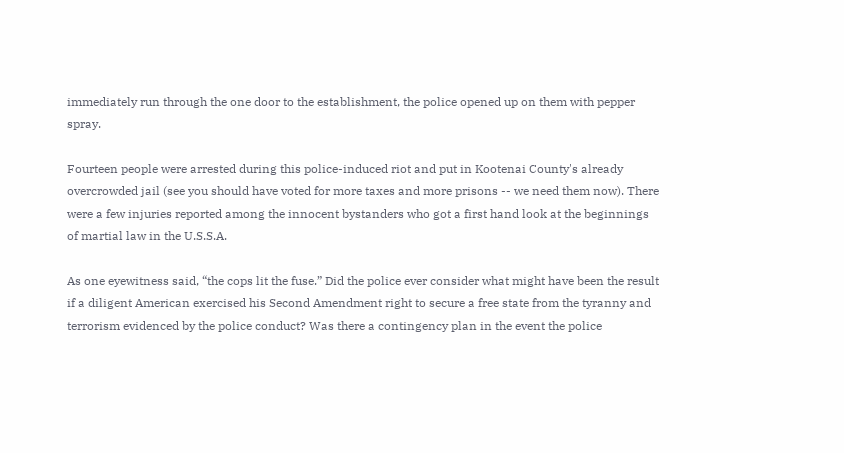immediately run through the one door to the establishment, the police opened up on them with pepper spray.

Fourteen people were arrested during this police-induced riot and put in Kootenai County's already overcrowded jail (see you should have voted for more taxes and more prisons -- we need them now). There were a few injuries reported among the innocent bystanders who got a first hand look at the beginnings of martial law in the U.S.S.A.

As one eyewitness said, “the cops lit the fuse.” Did the police ever consider what might have been the result if a diligent American exercised his Second Amendment right to secure a free state from the tyranny and terrorism evidenced by the police conduct? Was there a contingency plan in the event the police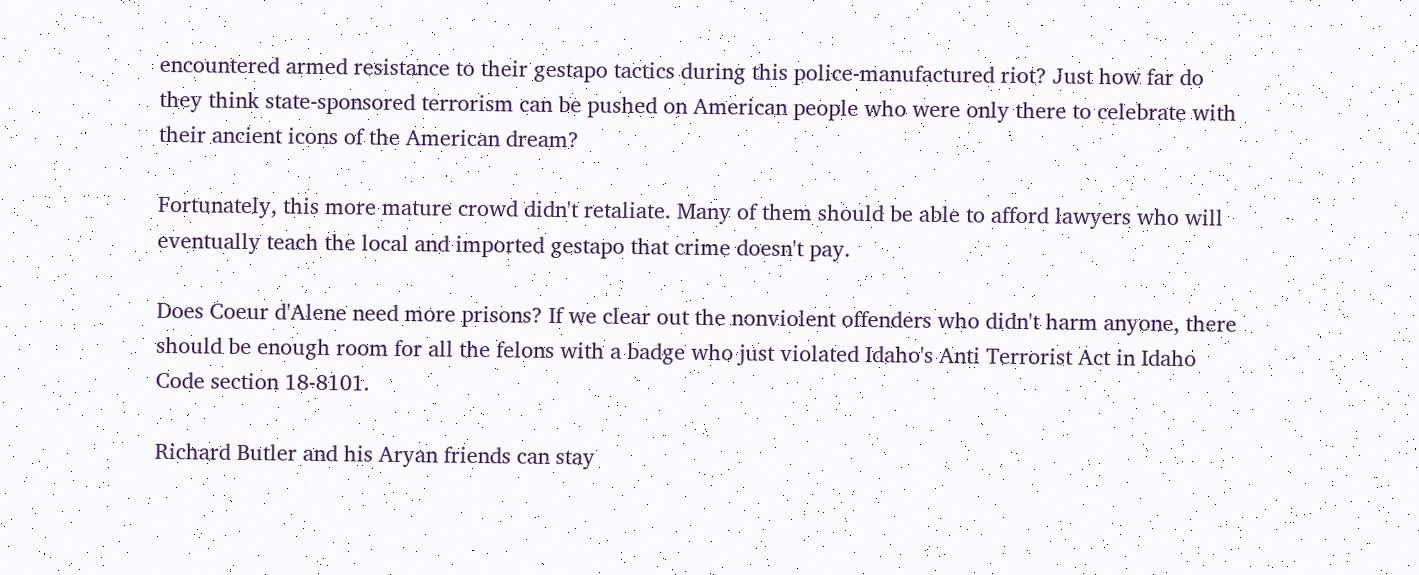encountered armed resistance to their gestapo tactics during this police-manufactured riot? Just how far do they think state-sponsored terrorism can be pushed on American people who were only there to celebrate with their ancient icons of the American dream?

Fortunately, this more mature crowd didn't retaliate. Many of them should be able to afford lawyers who will eventually teach the local and imported gestapo that crime doesn't pay.

Does Coeur d'Alene need more prisons? If we clear out the nonviolent offenders who didn't harm anyone, there should be enough room for all the felons with a badge who just violated Idaho's Anti Terrorist Act in Idaho Code section 18-8101.

Richard Butler and his Aryan friends can stay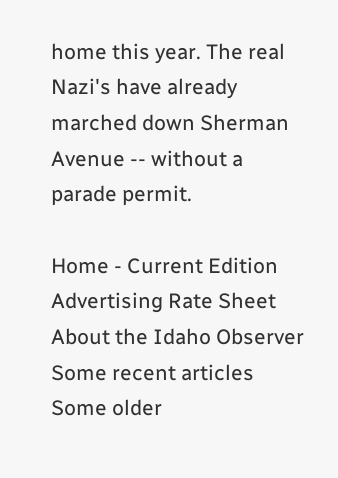home this year. The real Nazi's have already marched down Sherman Avenue -- without a parade permit.

Home - Current Edition
Advertising Rate Sheet
About the Idaho Observer
Some recent articles
Some older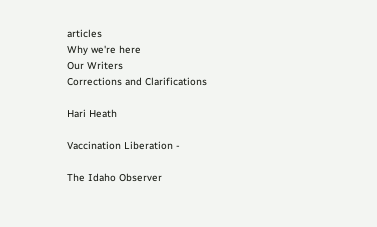articles
Why we're here
Our Writers
Corrections and Clarifications

Hari Heath

Vaccination Liberation -

The Idaho Observer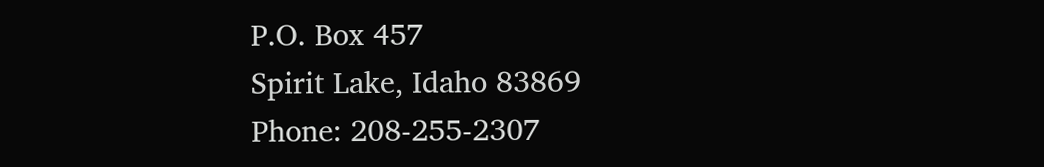P.O. Box 457
Spirit Lake, Idaho 83869
Phone: 208-255-2307